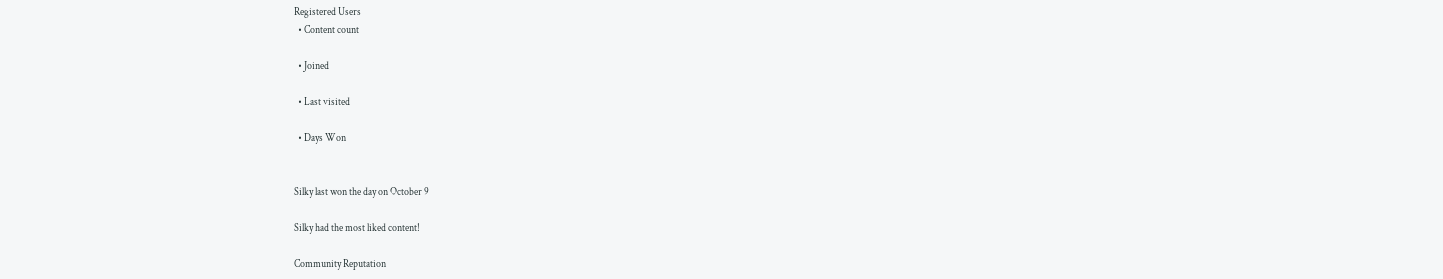Registered Users
  • Content count

  • Joined

  • Last visited

  • Days Won


Silky last won the day on October 9

Silky had the most liked content!

Community Reputation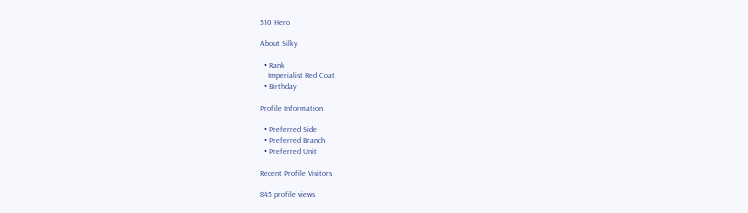510 Hero

About Silky

  • Rank
    Imperialist Red Coat
  • Birthday

Profile Information

  • Preferred Side
  • Preferred Branch
  • Preferred Unit

Recent Profile Visitors

845 profile views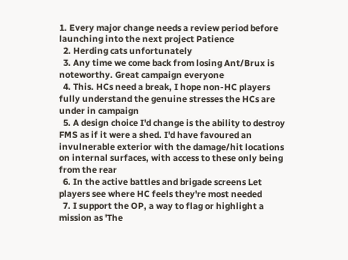1. Every major change needs a review period before launching into the next project Patience
  2. Herding cats unfortunately
  3. Any time we come back from losing Ant/Brux is noteworthy. Great campaign everyone
  4. This. HCs need a break, I hope non-HC players fully understand the genuine stresses the HCs are under in campaign
  5. A design choice I'd change is the ability to destroy FMS as if it were a shed. I'd have favoured an invulnerable exterior with the damage/hit locations on internal surfaces, with access to these only being from the rear
  6. In the active battles and brigade screens Let players see where HC feels they're most needed
  7. I support the OP, a way to flag or highlight a mission as 'The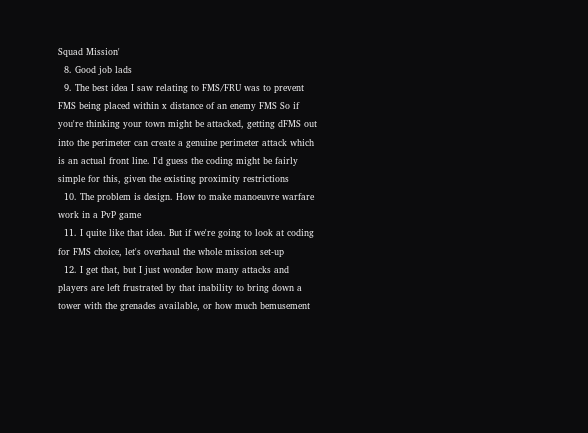Squad Mission'
  8. Good job lads
  9. The best idea I saw relating to FMS/FRU was to prevent FMS being placed within x distance of an enemy FMS So if you're thinking your town might be attacked, getting dFMS out into the perimeter can create a genuine perimeter attack which is an actual front line. I'd guess the coding might be fairly simple for this, given the existing proximity restrictions
  10. The problem is design. How to make manoeuvre warfare work in a PvP game
  11. I quite like that idea. But if we're going to look at coding for FMS choice, let's overhaul the whole mission set-up
  12. I get that, but I just wonder how many attacks and players are left frustrated by that inability to bring down a tower with the grenades available, or how much bemusement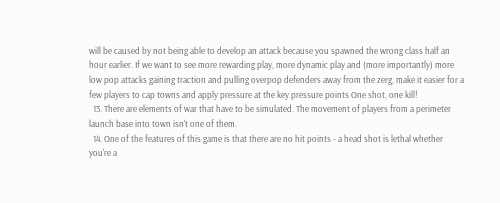will be caused by not being able to develop an attack because you spawned the wrong class half an hour earlier. If we want to see more rewarding play, more dynamic play and (more importantly) more low pop attacks gaining traction and pulling overpop defenders away from the zerg, make it easier for a few players to cap towns and apply pressure at the key pressure points One shot, one kill!
  13. There are elements of war that have to be simulated. The movement of players from a perimeter launch base into town isn't one of them.
  14. One of the features of this game is that there are no hit points - a head shot is lethal whether you're a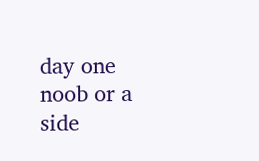day one noob or a side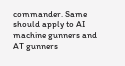commander. Same should apply to AI machine gunners and AT gunners